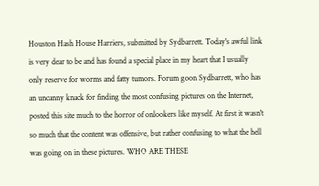Houston Hash House Harriers, submitted by Sydbarrett. Today's awful link is very dear to be and has found a special place in my heart that I usually only reserve for worms and fatty tumors. Forum goon Sydbarrett, who has an uncanny knack for finding the most confusing pictures on the Internet, posted this site much to the horror of onlookers like myself. At first it wasn't so much that the content was offensive, but rather confusing to what the hell was going on in these pictures. WHO ARE THESE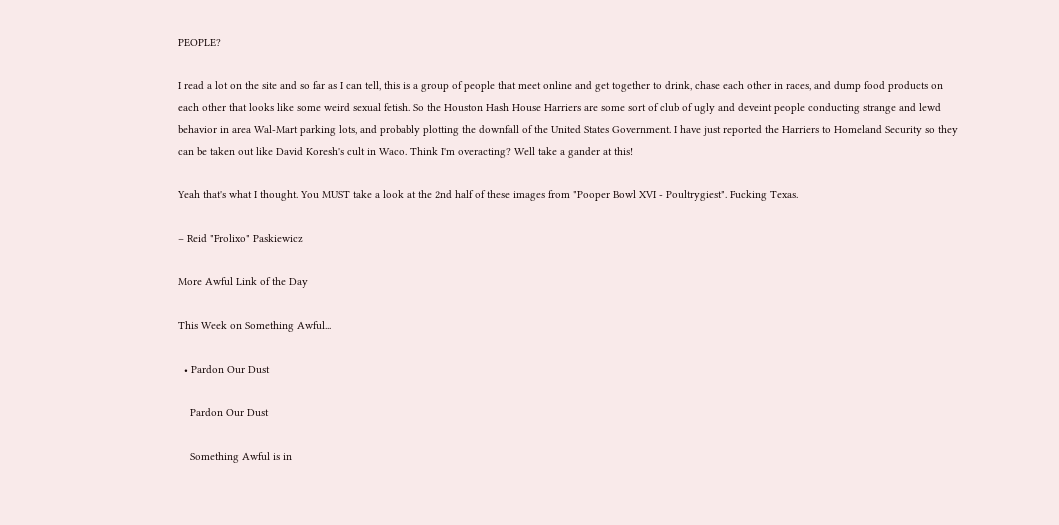PEOPLE?

I read a lot on the site and so far as I can tell, this is a group of people that meet online and get together to drink, chase each other in races, and dump food products on each other that looks like some weird sexual fetish. So the Houston Hash House Harriers are some sort of club of ugly and deveint people conducting strange and lewd behavior in area Wal-Mart parking lots, and probably plotting the downfall of the United States Government. I have just reported the Harriers to Homeland Security so they can be taken out like David Koresh's cult in Waco. Think I'm overacting? Well take a gander at this!

Yeah that's what I thought. You MUST take a look at the 2nd half of these images from "Pooper Bowl XVI - Poultrygiest". Fucking Texas.

– Reid "Frolixo" Paskiewicz

More Awful Link of the Day

This Week on Something Awful...

  • Pardon Our Dust

    Pardon Our Dust

    Something Awful is in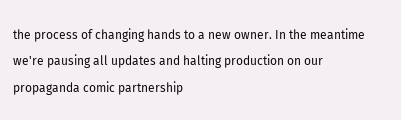the process of changing hands to a new owner. In the meantime we're pausing all updates and halting production on our propaganda comic partnership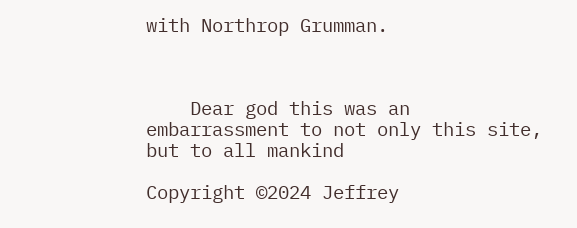with Northrop Grumman.



    Dear god this was an embarrassment to not only this site, but to all mankind

Copyright ©2024 Jeffrey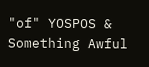"of" YOSPOS & Something Awful